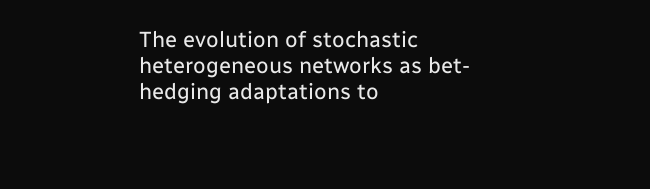The evolution of stochastic heterogeneous networks as bet-hedging adaptations to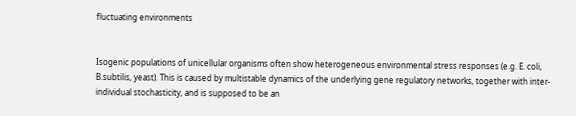fluctuating environments


Isogenic populations of unicellular organisms often show heterogeneous environmental stress responses (e.g. E. coli, B.subtilis, yeast). This is caused by multistable dynamics of the underlying gene regulatory networks, together with inter-individual stochasticity, and is supposed to be an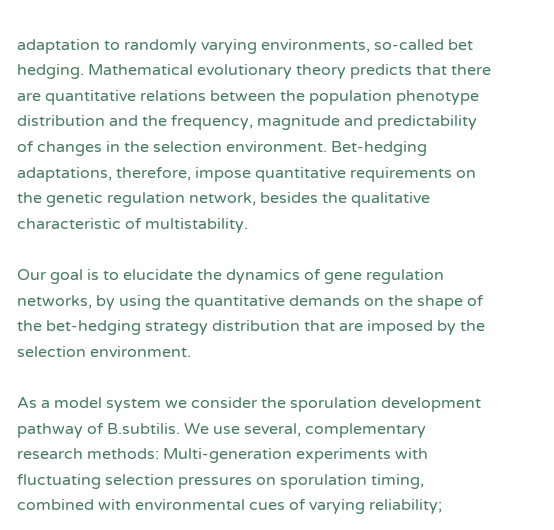adaptation to randomly varying environments, so-called bet hedging. Mathematical evolutionary theory predicts that there are quantitative relations between the population phenotype distribution and the frequency, magnitude and predictability of changes in the selection environment. Bet-hedging adaptations, therefore, impose quantitative requirements on the genetic regulation network, besides the qualitative characteristic of multistability.

Our goal is to elucidate the dynamics of gene regulation networks, by using the quantitative demands on the shape of the bet-hedging strategy distribution that are imposed by the selection environment.

As a model system we consider the sporulation development pathway of B.subtilis. We use several, complementary research methods: Multi-generation experiments with fluctuating selection pressures on sporulation timing, combined with environmental cues of varying reliability;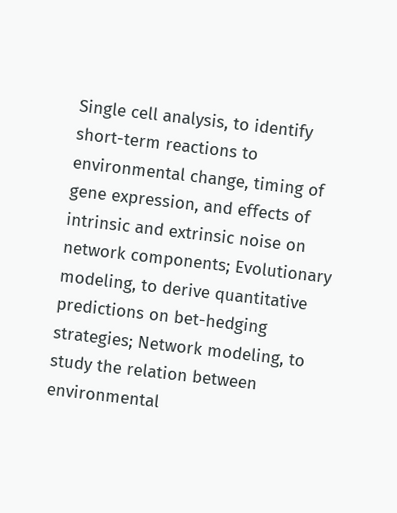Single cell analysis, to identify short-term reactions to environmental change, timing of gene expression, and effects of intrinsic and extrinsic noise on network components; Evolutionary modeling, to derive quantitative predictions on bet-hedging strategies; Network modeling, to study the relation between environmental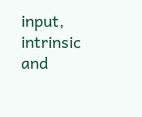input, intrinsic and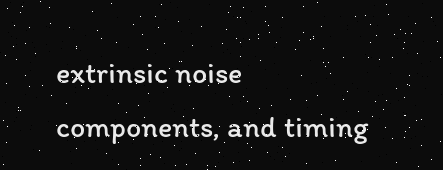extrinsic noise components, and timing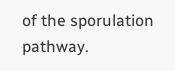of the sporulation pathway.